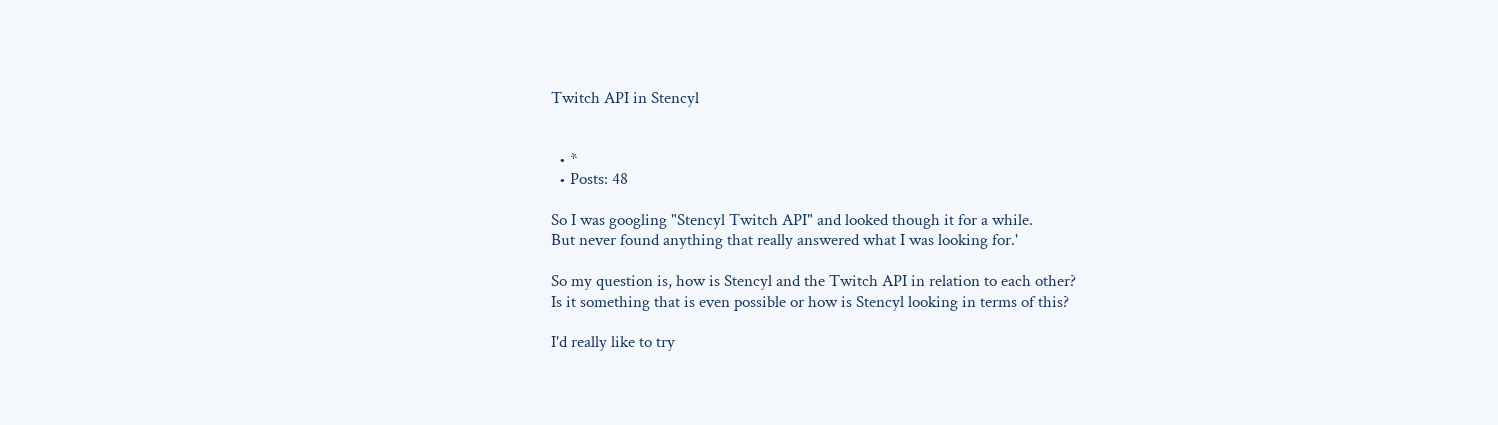Twitch API in Stencyl


  • *
  • Posts: 48

So I was googling "Stencyl Twitch API" and looked though it for a while.
But never found anything that really answered what I was looking for.'

So my question is, how is Stencyl and the Twitch API in relation to each other?
Is it something that is even possible or how is Stencyl looking in terms of this?

I'd really like to try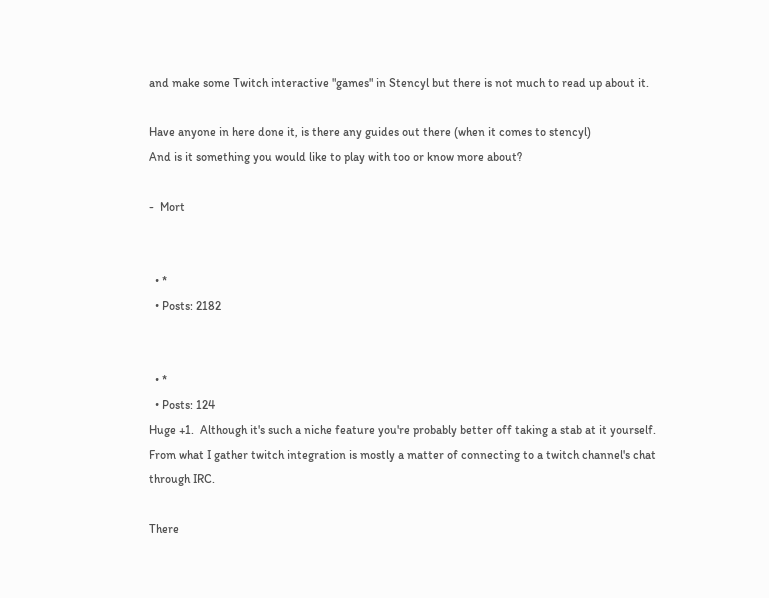and make some Twitch interactive "games" in Stencyl but there is not much to read up about it.

Have anyone in here done it, is there any guides out there (when it comes to stencyl)
And is it something you would like to play with too or know more about?

-  Mort


  • *
  • Posts: 2182


  • *
  • Posts: 124
Huge +1.  Although it's such a niche feature you're probably better off taking a stab at it yourself. From what I gather twitch integration is mostly a matter of connecting to a twitch channel's chat through IRC.

There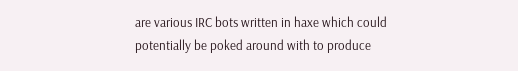are various IRC bots written in haxe which could potentially be poked around with to produce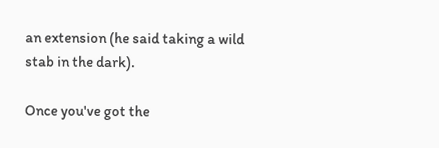an extension (he said taking a wild stab in the dark).

Once you've got the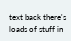text back there's loads of stuff in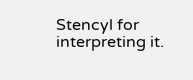Stencyl for interpreting it.